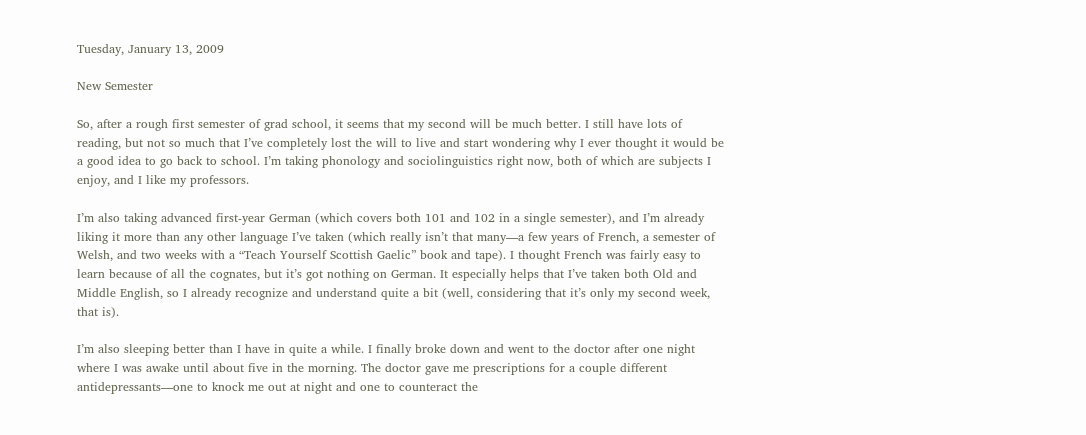Tuesday, January 13, 2009

New Semester

So, after a rough first semester of grad school, it seems that my second will be much better. I still have lots of reading, but not so much that I’ve completely lost the will to live and start wondering why I ever thought it would be a good idea to go back to school. I’m taking phonology and sociolinguistics right now, both of which are subjects I enjoy, and I like my professors.

I’m also taking advanced first-year German (which covers both 101 and 102 in a single semester), and I’m already liking it more than any other language I’ve taken (which really isn’t that many—a few years of French, a semester of Welsh, and two weeks with a “Teach Yourself Scottish Gaelic” book and tape). I thought French was fairly easy to learn because of all the cognates, but it’s got nothing on German. It especially helps that I’ve taken both Old and Middle English, so I already recognize and understand quite a bit (well, considering that it’s only my second week, that is).

I’m also sleeping better than I have in quite a while. I finally broke down and went to the doctor after one night where I was awake until about five in the morning. The doctor gave me prescriptions for a couple different antidepressants—one to knock me out at night and one to counteract the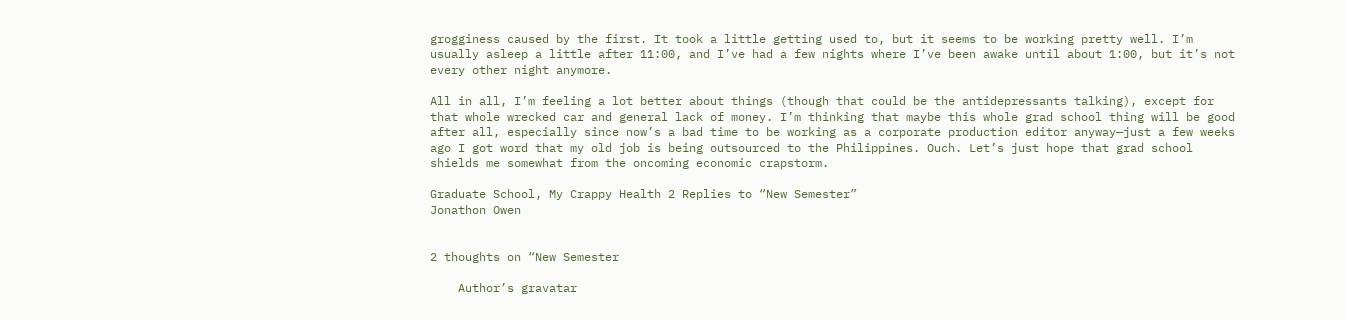grogginess caused by the first. It took a little getting used to, but it seems to be working pretty well. I’m usually asleep a little after 11:00, and I’ve had a few nights where I’ve been awake until about 1:00, but it’s not every other night anymore.

All in all, I’m feeling a lot better about things (though that could be the antidepressants talking), except for that whole wrecked car and general lack of money. I’m thinking that maybe this whole grad school thing will be good after all, especially since now’s a bad time to be working as a corporate production editor anyway—just a few weeks ago I got word that my old job is being outsourced to the Philippines. Ouch. Let’s just hope that grad school shields me somewhat from the oncoming economic crapstorm.

Graduate School, My Crappy Health 2 Replies to “New Semester”
Jonathon Owen


2 thoughts on “New Semester

    Author’s gravatar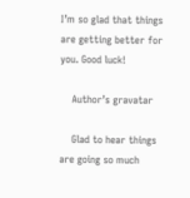I’m so glad that things are getting better for you. Good luck!

    Author’s gravatar

    Glad to hear things are going so much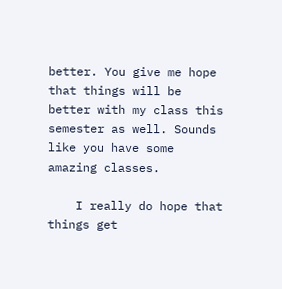better. You give me hope that things will be better with my class this semester as well. Sounds like you have some amazing classes.

    I really do hope that things get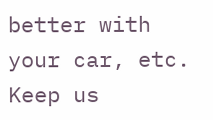better with your car, etc. Keep us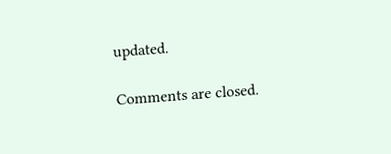updated.

Comments are closed.